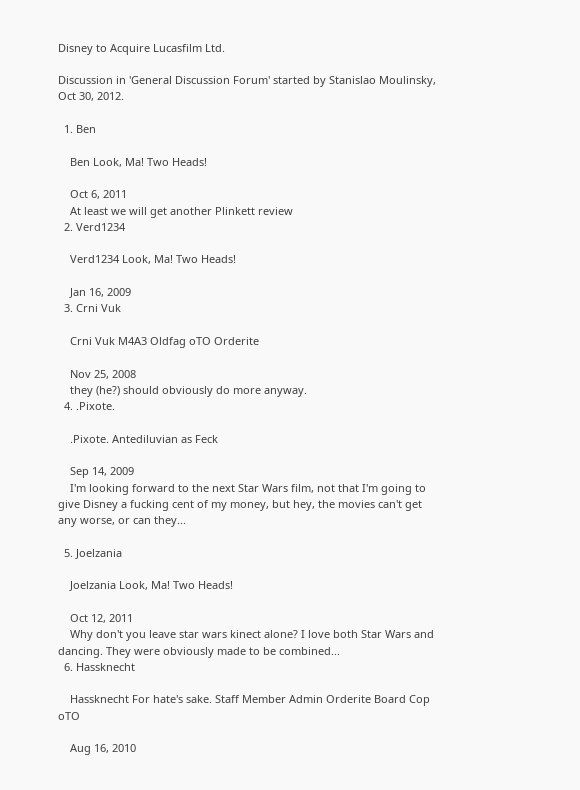Disney to Acquire Lucasfilm Ltd.

Discussion in 'General Discussion Forum' started by Stanislao Moulinsky, Oct 30, 2012.

  1. Ben

    Ben Look, Ma! Two Heads!

    Oct 6, 2011
    At least we will get another Plinkett review
  2. Verd1234

    Verd1234 Look, Ma! Two Heads!

    Jan 16, 2009
  3. Crni Vuk

    Crni Vuk M4A3 Oldfag oTO Orderite

    Nov 25, 2008
    they (he?) should obviously do more anyway.
  4. .Pixote.

    .Pixote. Antediluvian as Feck

    Sep 14, 2009
    I'm looking forward to the next Star Wars film, not that I'm going to give Disney a fucking cent of my money, but hey, the movies can't get any worse, or can they...

  5. Joelzania

    Joelzania Look, Ma! Two Heads!

    Oct 12, 2011
    Why don't you leave star wars kinect alone? I love both Star Wars and dancing. They were obviously made to be combined...
  6. Hassknecht

    Hassknecht For hate's sake. Staff Member Admin Orderite Board Cop oTO

    Aug 16, 2010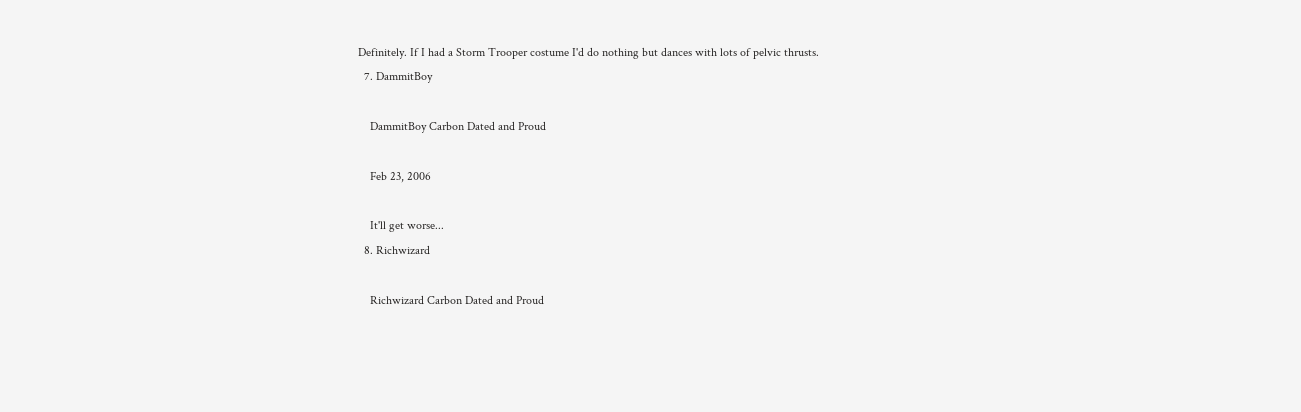Definitely. If I had a Storm Trooper costume I'd do nothing but dances with lots of pelvic thrusts.
  7. DammitBoy

    DammitBoy Carbon Dated and Proud

    Feb 23, 2006

    It'll get worse...
  8. Richwizard

    Richwizard Carbon Dated and Proud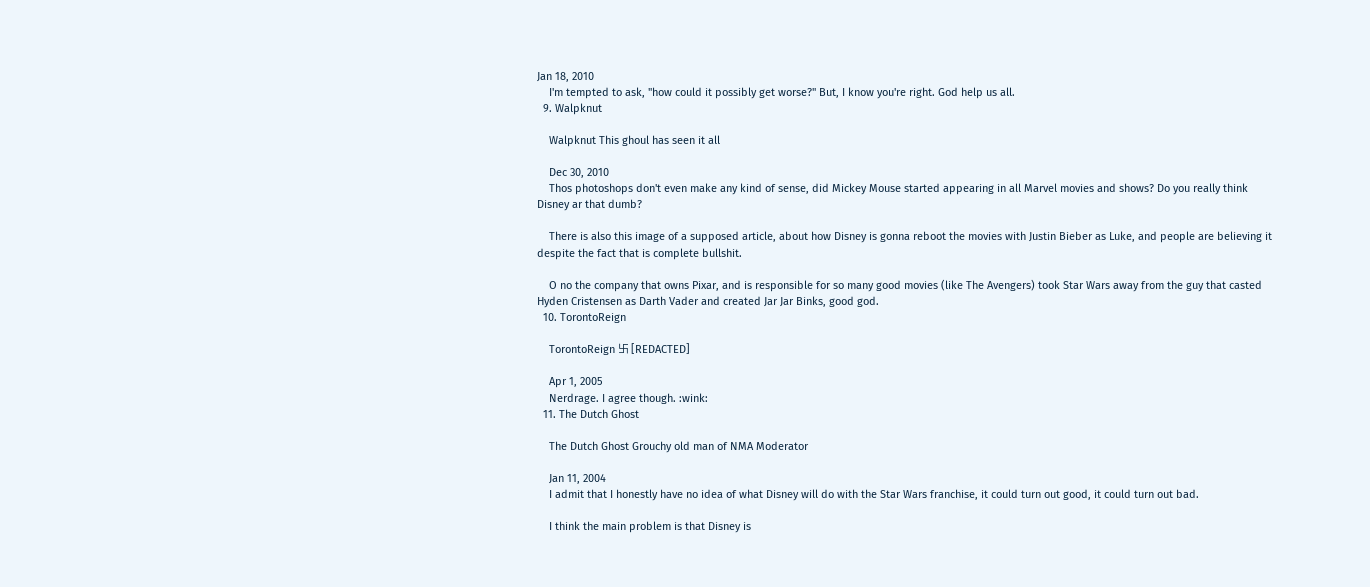Jan 18, 2010
    I'm tempted to ask, "how could it possibly get worse?" But, I know you're right. God help us all.
  9. Walpknut

    Walpknut This ghoul has seen it all

    Dec 30, 2010
    Thos photoshops don't even make any kind of sense, did Mickey Mouse started appearing in all Marvel movies and shows? Do you really think Disney ar that dumb?

    There is also this image of a supposed article, about how Disney is gonna reboot the movies with Justin Bieber as Luke, and people are believing it despite the fact that is complete bullshit.

    O no the company that owns Pixar, and is responsible for so many good movies (like The Avengers) took Star Wars away from the guy that casted Hyden Cristensen as Darth Vader and created Jar Jar Binks, good god.
  10. TorontoReign

    TorontoReign 卐 [REDACTED]

    Apr 1, 2005
    Nerdrage. I agree though. :wink:
  11. The Dutch Ghost

    The Dutch Ghost Grouchy old man of NMA Moderator

    Jan 11, 2004
    I admit that I honestly have no idea of what Disney will do with the Star Wars franchise, it could turn out good, it could turn out bad.

    I think the main problem is that Disney is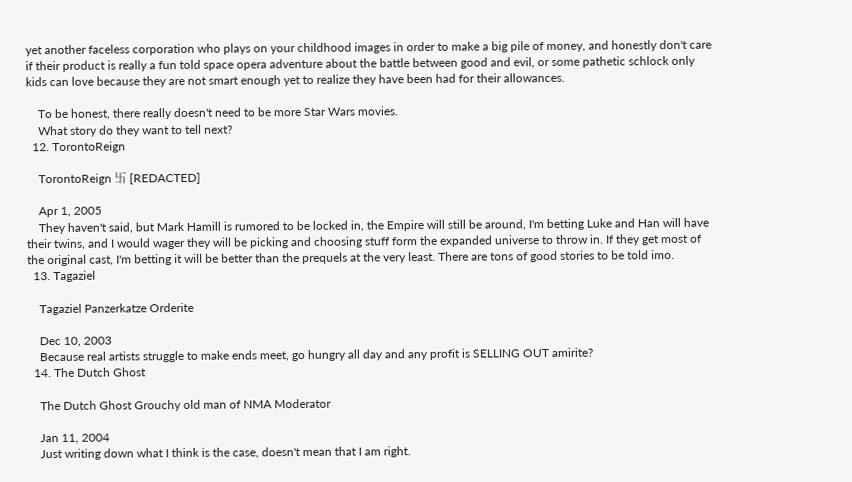yet another faceless corporation who plays on your childhood images in order to make a big pile of money, and honestly don't care if their product is really a fun told space opera adventure about the battle between good and evil, or some pathetic schlock only kids can love because they are not smart enough yet to realize they have been had for their allowances.

    To be honest, there really doesn't need to be more Star Wars movies.
    What story do they want to tell next?
  12. TorontoReign

    TorontoReign 卐 [REDACTED]

    Apr 1, 2005
    They haven't said, but Mark Hamill is rumored to be locked in, the Empire will still be around, I'm betting Luke and Han will have their twins, and I would wager they will be picking and choosing stuff form the expanded universe to throw in. If they get most of the original cast, I'm betting it will be better than the prequels at the very least. There are tons of good stories to be told imo.
  13. Tagaziel

    Tagaziel Panzerkatze Orderite

    Dec 10, 2003
    Because real artists struggle to make ends meet, go hungry all day and any profit is SELLING OUT amirite?
  14. The Dutch Ghost

    The Dutch Ghost Grouchy old man of NMA Moderator

    Jan 11, 2004
    Just writing down what I think is the case, doesn't mean that I am right.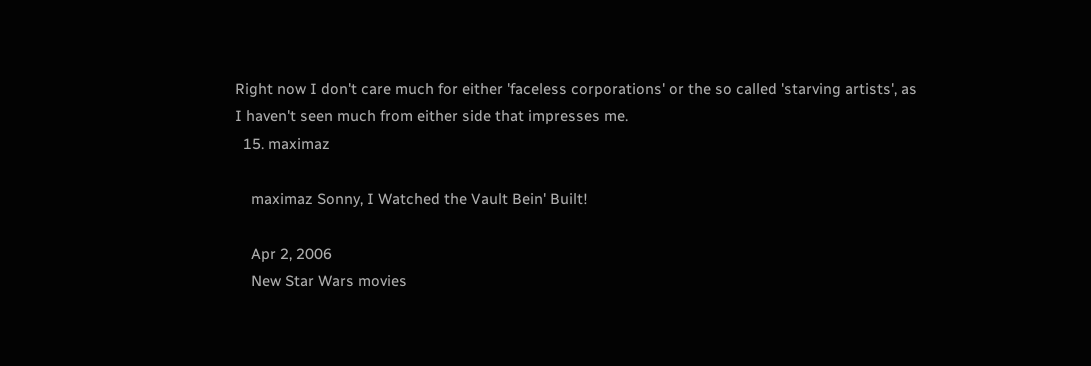Right now I don't care much for either 'faceless corporations' or the so called 'starving artists', as I haven't seen much from either side that impresses me.
  15. maximaz

    maximaz Sonny, I Watched the Vault Bein' Built!

    Apr 2, 2006
    New Star Wars movies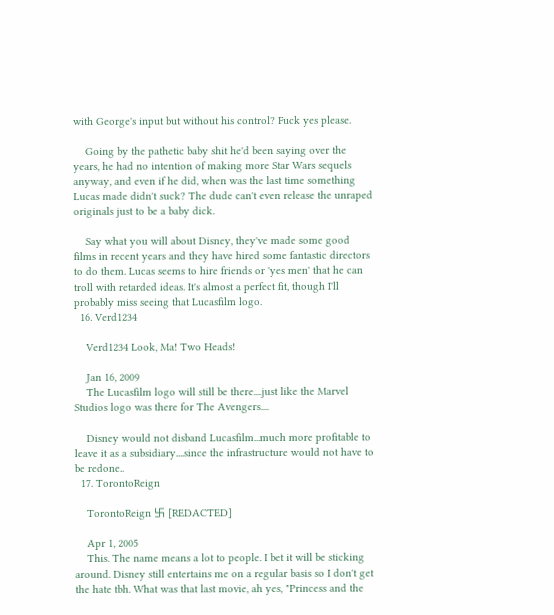with George's input but without his control? Fuck yes please.

    Going by the pathetic baby shit he'd been saying over the years, he had no intention of making more Star Wars sequels anyway, and even if he did, when was the last time something Lucas made didn't suck? The dude can't even release the unraped originals just to be a baby dick.

    Say what you will about Disney, they've made some good films in recent years and they have hired some fantastic directors to do them. Lucas seems to hire friends or 'yes men' that he can troll with retarded ideas. It's almost a perfect fit, though I'll probably miss seeing that Lucasfilm logo.
  16. Verd1234

    Verd1234 Look, Ma! Two Heads!

    Jan 16, 2009
    The Lucasfilm logo will still be there....just like the Marvel Studios logo was there for The Avengers....

    Disney would not disband Lucasfilm...much more profitable to leave it as a subsidiary....since the infrastructure would not have to be redone..
  17. TorontoReign

    TorontoReign 卐 [REDACTED]

    Apr 1, 2005
    This. The name means a lot to people. I bet it will be sticking around. Disney still entertains me on a regular basis so I don't get the hate tbh. What was that last movie, ah yes, "Princess and the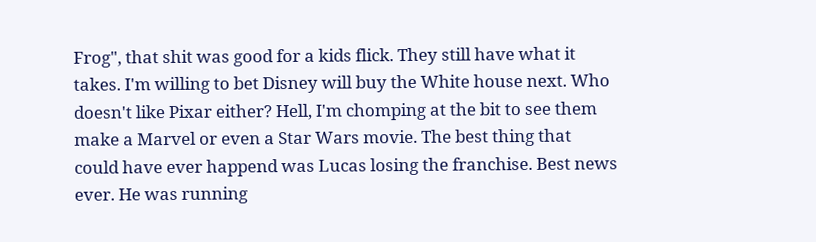Frog", that shit was good for a kids flick. They still have what it takes. I'm willing to bet Disney will buy the White house next. Who doesn't like Pixar either? Hell, I'm chomping at the bit to see them make a Marvel or even a Star Wars movie. The best thing that could have ever happend was Lucas losing the franchise. Best news ever. He was running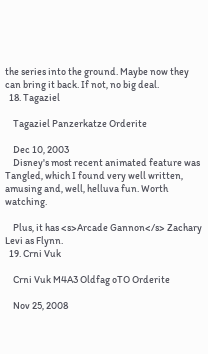the series into the ground. Maybe now they can bring it back. If not, no big deal.
  18. Tagaziel

    Tagaziel Panzerkatze Orderite

    Dec 10, 2003
    Disney's most recent animated feature was Tangled, which I found very well written, amusing and, well, helluva fun. Worth watching.

    Plus, it has <s>Arcade Gannon</s> Zachary Levi as Flynn.
  19. Crni Vuk

    Crni Vuk M4A3 Oldfag oTO Orderite

    Nov 25, 2008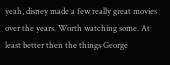yeah, disney made a few really great movies over the years. Worth watching some. At least better then the things George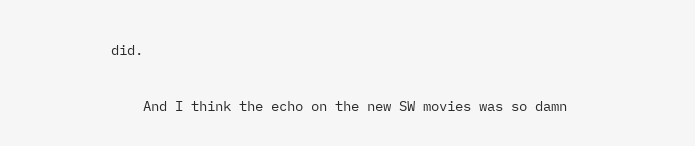did.

    And I think the echo on the new SW movies was so damn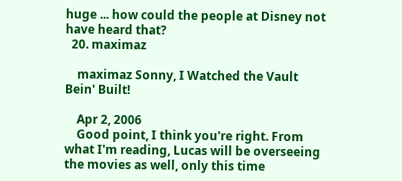huge ... how could the people at Disney not have heard that?
  20. maximaz

    maximaz Sonny, I Watched the Vault Bein' Built!

    Apr 2, 2006
    Good point, I think you're right. From what I'm reading, Lucas will be overseeing the movies as well, only this time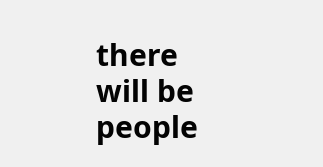there will be people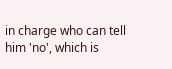in charge who can tell him 'no', which is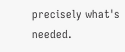precisely what's needed.